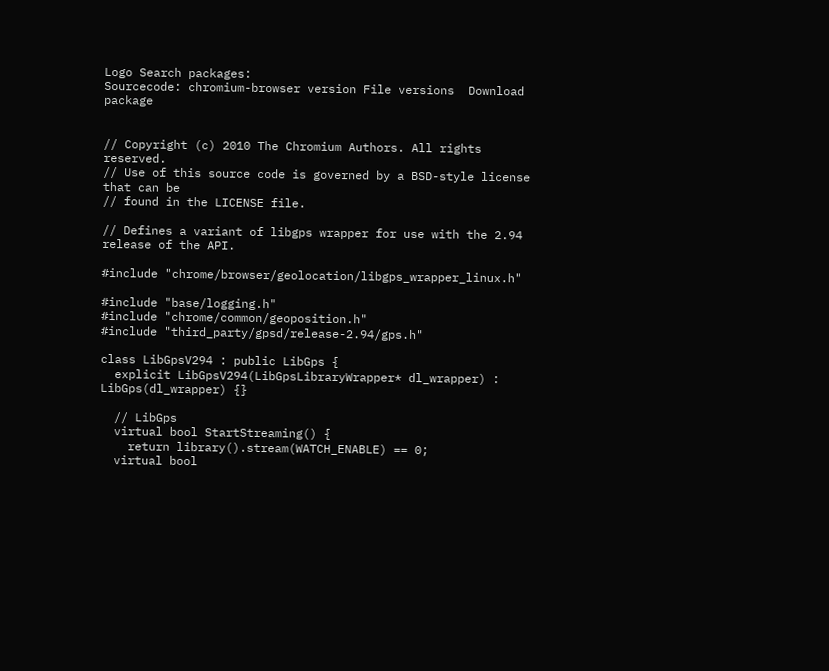Logo Search packages:
Sourcecode: chromium-browser version File versions  Download package


// Copyright (c) 2010 The Chromium Authors. All rights reserved.
// Use of this source code is governed by a BSD-style license that can be
// found in the LICENSE file.

// Defines a variant of libgps wrapper for use with the 2.94 release of the API.

#include "chrome/browser/geolocation/libgps_wrapper_linux.h"

#include "base/logging.h"
#include "chrome/common/geoposition.h"
#include "third_party/gpsd/release-2.94/gps.h"

class LibGpsV294 : public LibGps {
  explicit LibGpsV294(LibGpsLibraryWrapper* dl_wrapper) : LibGps(dl_wrapper) {}

  // LibGps
  virtual bool StartStreaming() {
    return library().stream(WATCH_ENABLE) == 0;
  virtual bool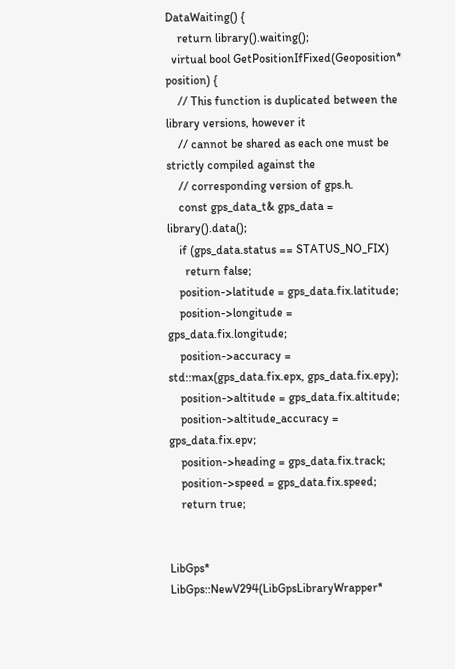DataWaiting() {
    return library().waiting();
  virtual bool GetPositionIfFixed(Geoposition* position) {
    // This function is duplicated between the library versions, however it
    // cannot be shared as each one must be strictly compiled against the
    // corresponding version of gps.h.
    const gps_data_t& gps_data = library().data();
    if (gps_data.status == STATUS_NO_FIX)
      return false;
    position->latitude = gps_data.fix.latitude;
    position->longitude = gps_data.fix.longitude;
    position->accuracy = std::max(gps_data.fix.epx, gps_data.fix.epy);
    position->altitude = gps_data.fix.altitude;
    position->altitude_accuracy = gps_data.fix.epv;
    position->heading = gps_data.fix.track;
    position->speed = gps_data.fix.speed;
    return true;


LibGps* LibGps::NewV294(LibGpsLibraryWrapper*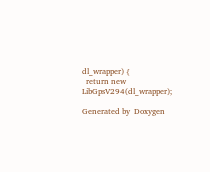dl_wrapper) {
  return new LibGpsV294(dl_wrapper);

Generated by  Doxygen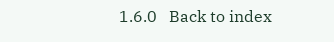1.6.0   Back to index